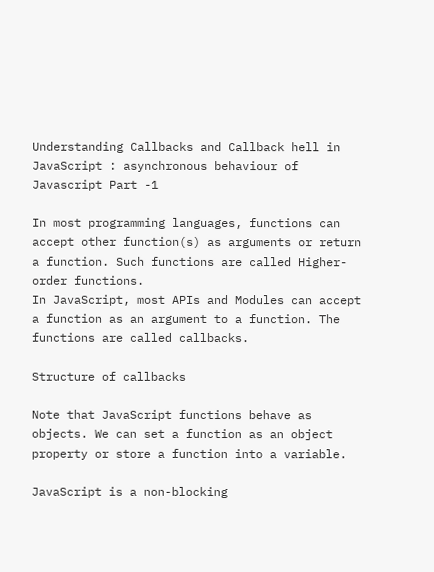Understanding Callbacks and Callback hell in JavaScript : asynchronous behaviour of Javascript Part -1

In most programming languages, functions can accept other function(s) as arguments or return a function. Such functions are called Higher-order functions.
In JavaScript, most APIs and Modules can accept a function as an argument to a function. The functions are called callbacks.

Structure of callbacks

Note that JavaScript functions behave as objects. We can set a function as an object property or store a function into a variable.

JavaScript is a non-blocking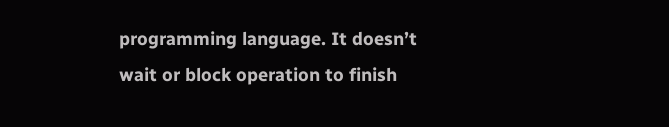programming language. It doesn’t wait or block operation to finish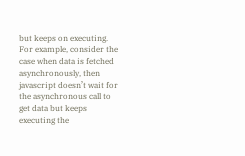but keeps on executing. For example, consider the case when data is fetched asynchronously, then javascript doesn’t wait for the asynchronous call to get data but keeps executing the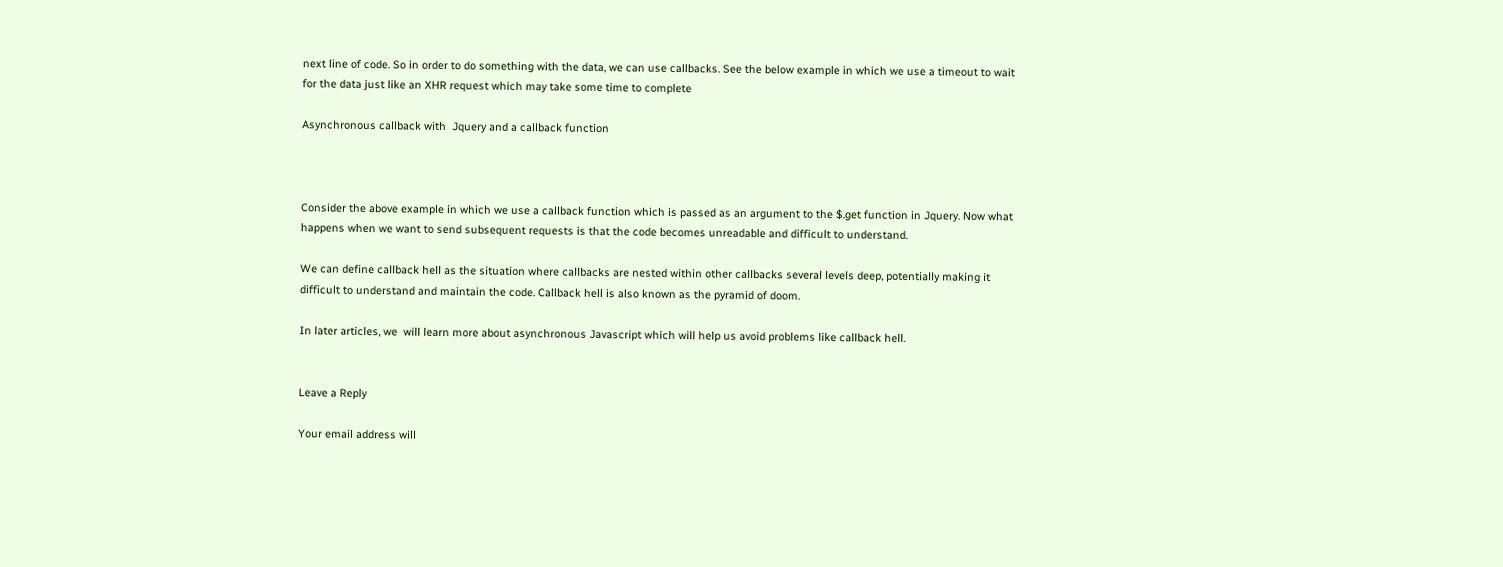next line of code. So in order to do something with the data, we can use callbacks. See the below example in which we use a timeout to wait for the data just like an XHR request which may take some time to complete

Asynchronous callback with  Jquery and a callback function



Consider the above example in which we use a callback function which is passed as an argument to the $.get function in Jquery. Now what happens when we want to send subsequent requests is that the code becomes unreadable and difficult to understand.

We can define callback hell as the situation where callbacks are nested within other callbacks several levels deep, potentially making it difficult to understand and maintain the code. Callback hell is also known as the pyramid of doom.

In later articles, we  will learn more about asynchronous Javascript which will help us avoid problems like callback hell.


Leave a Reply

Your email address will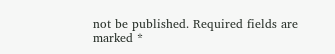not be published. Required fields are marked *